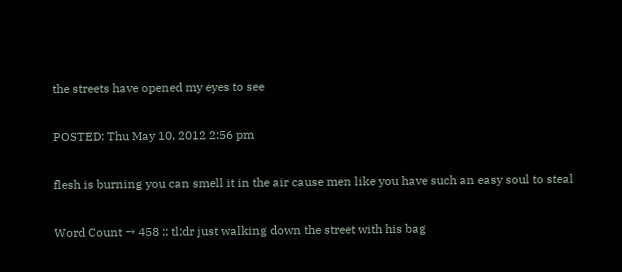the streets have opened my eyes to see

POSTED: Thu May 10, 2012 2:56 pm

flesh is burning you can smell it in the air cause men like you have such an easy soul to steal

Word Count → 458 :: tl;dr just walking down the street with his bag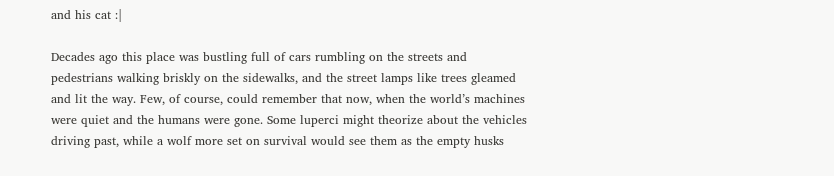and his cat :|

Decades ago this place was bustling full of cars rumbling on the streets and pedestrians walking briskly on the sidewalks, and the street lamps like trees gleamed and lit the way. Few, of course, could remember that now, when the world’s machines were quiet and the humans were gone. Some luperci might theorize about the vehicles driving past, while a wolf more set on survival would see them as the empty husks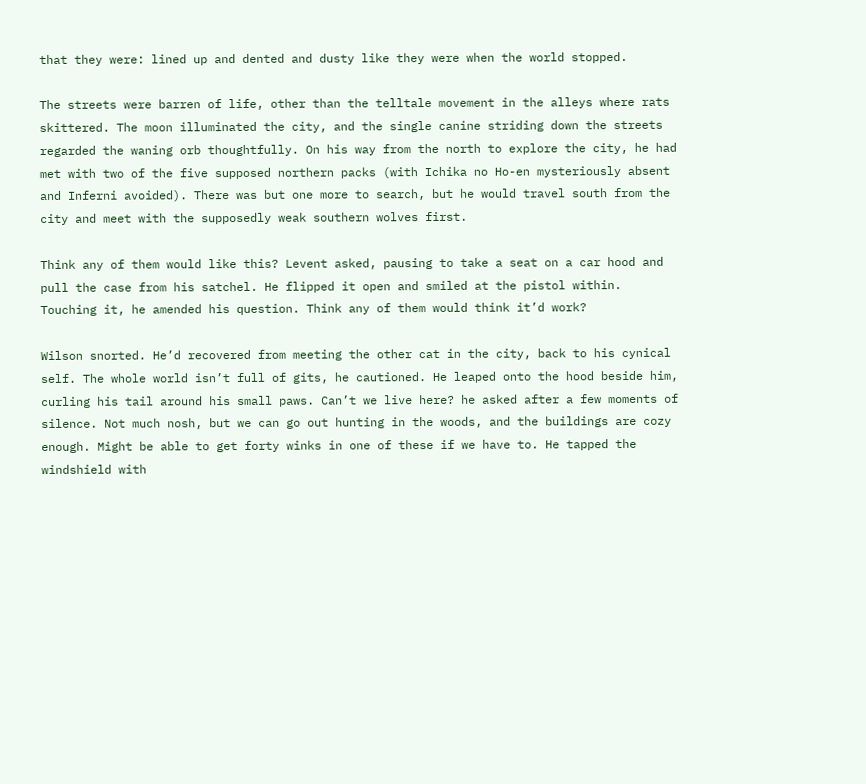that they were: lined up and dented and dusty like they were when the world stopped.

The streets were barren of life, other than the telltale movement in the alleys where rats skittered. The moon illuminated the city, and the single canine striding down the streets regarded the waning orb thoughtfully. On his way from the north to explore the city, he had met with two of the five supposed northern packs (with Ichika no Ho-en mysteriously absent and Inferni avoided). There was but one more to search, but he would travel south from the city and meet with the supposedly weak southern wolves first.

Think any of them would like this? Levent asked, pausing to take a seat on a car hood and pull the case from his satchel. He flipped it open and smiled at the pistol within. Touching it, he amended his question. Think any of them would think it’d work?

Wilson snorted. He’d recovered from meeting the other cat in the city, back to his cynical self. The whole world isn’t full of gits, he cautioned. He leaped onto the hood beside him, curling his tail around his small paws. Can’t we live here? he asked after a few moments of silence. Not much nosh, but we can go out hunting in the woods, and the buildings are cozy enough. Might be able to get forty winks in one of these if we have to. He tapped the windshield with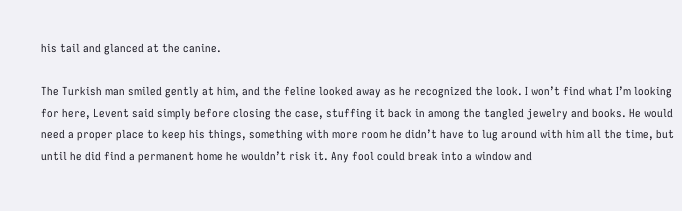his tail and glanced at the canine.

The Turkish man smiled gently at him, and the feline looked away as he recognized the look. I won’t find what I’m looking for here, Levent said simply before closing the case, stuffing it back in among the tangled jewelry and books. He would need a proper place to keep his things, something with more room he didn’t have to lug around with him all the time, but until he did find a permanent home he wouldn’t risk it. Any fool could break into a window and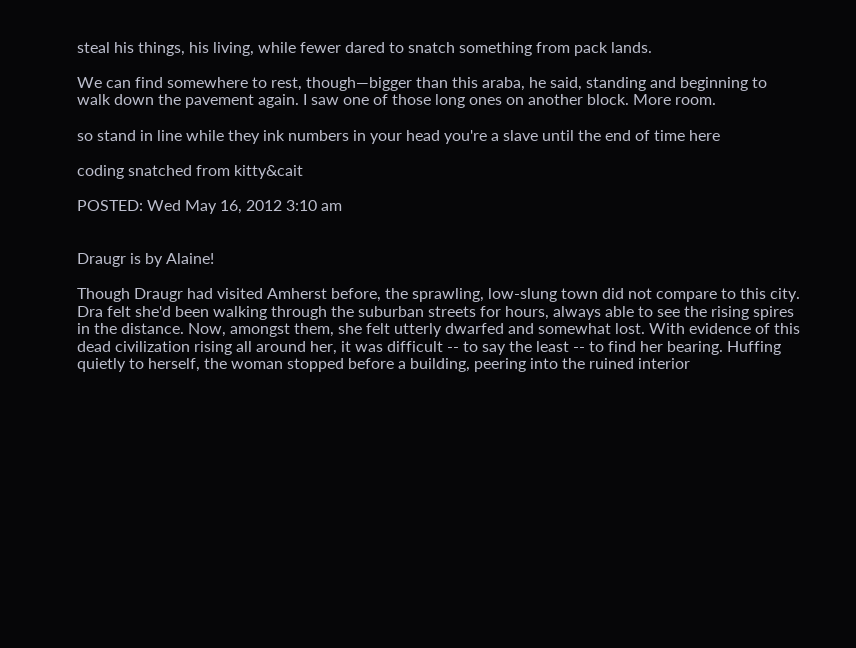steal his things, his living, while fewer dared to snatch something from pack lands.

We can find somewhere to rest, though—bigger than this araba, he said, standing and beginning to walk down the pavement again. I saw one of those long ones on another block. More room.

so stand in line while they ink numbers in your head you're a slave until the end of time here

coding snatched from kitty&cait

POSTED: Wed May 16, 2012 3:10 am


Draugr is by Alaine!

Though Draugr had visited Amherst before, the sprawling, low-slung town did not compare to this city. Dra felt she'd been walking through the suburban streets for hours, always able to see the rising spires in the distance. Now, amongst them, she felt utterly dwarfed and somewhat lost. With evidence of this dead civilization rising all around her, it was difficult -- to say the least -- to find her bearing. Huffing quietly to herself, the woman stopped before a building, peering into the ruined interior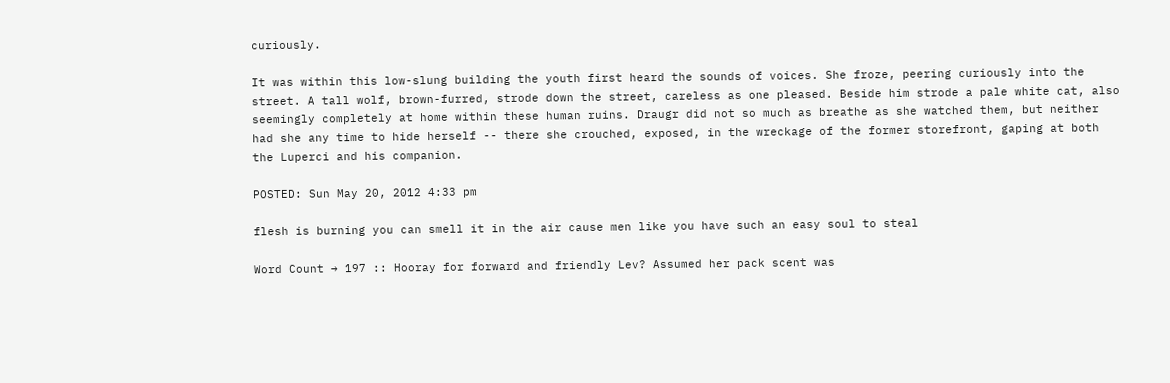curiously.

It was within this low-slung building the youth first heard the sounds of voices. She froze, peering curiously into the street. A tall wolf, brown-furred, strode down the street, careless as one pleased. Beside him strode a pale white cat, also seemingly completely at home within these human ruins. Draugr did not so much as breathe as she watched them, but neither had she any time to hide herself -- there she crouched, exposed, in the wreckage of the former storefront, gaping at both the Luperci and his companion.

POSTED: Sun May 20, 2012 4:33 pm

flesh is burning you can smell it in the air cause men like you have such an easy soul to steal

Word Count → 197 :: Hooray for forward and friendly Lev? Assumed her pack scent was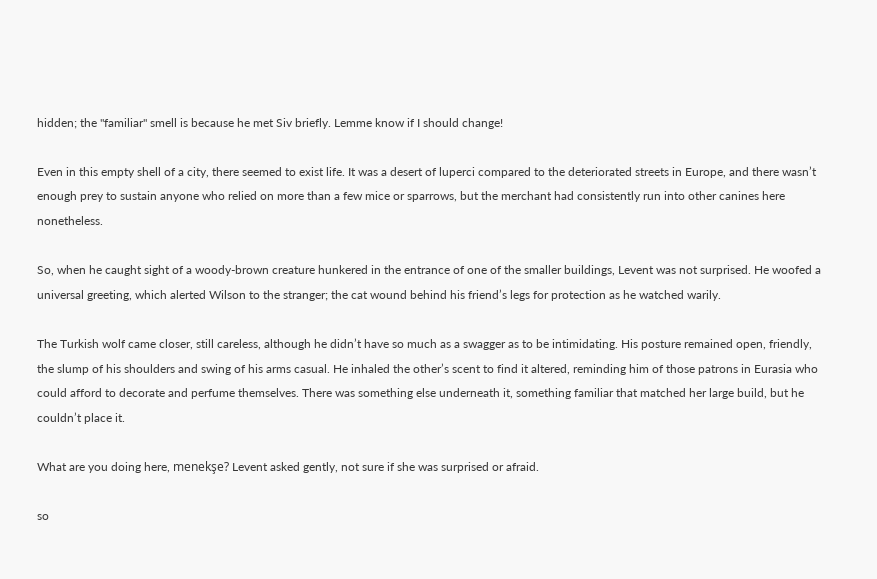hidden; the "familiar" smell is because he met Siv briefly. Lemme know if I should change!

Even in this empty shell of a city, there seemed to exist life. It was a desert of luperci compared to the deteriorated streets in Europe, and there wasn’t enough prey to sustain anyone who relied on more than a few mice or sparrows, but the merchant had consistently run into other canines here nonetheless.

So, when he caught sight of a woody-brown creature hunkered in the entrance of one of the smaller buildings, Levent was not surprised. He woofed a universal greeting, which alerted Wilson to the stranger; the cat wound behind his friend’s legs for protection as he watched warily.

The Turkish wolf came closer, still careless, although he didn’t have so much as a swagger as to be intimidating. His posture remained open, friendly, the slump of his shoulders and swing of his arms casual. He inhaled the other’s scent to find it altered, reminding him of those patrons in Eurasia who could afford to decorate and perfume themselves. There was something else underneath it, something familiar that matched her large build, but he couldn’t place it.

What are you doing here, menekşe? Levent asked gently, not sure if she was surprised or afraid.

so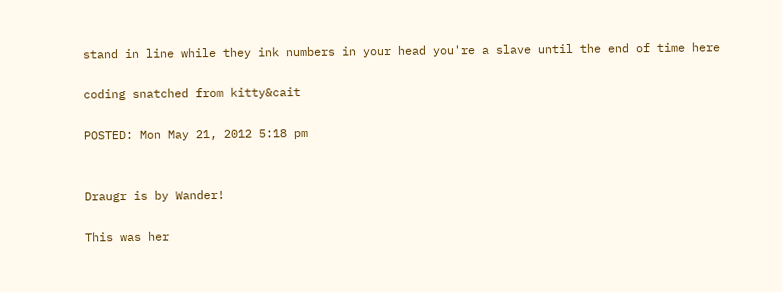stand in line while they ink numbers in your head you're a slave until the end of time here

coding snatched from kitty&cait

POSTED: Mon May 21, 2012 5:18 pm


Draugr is by Wander!

This was her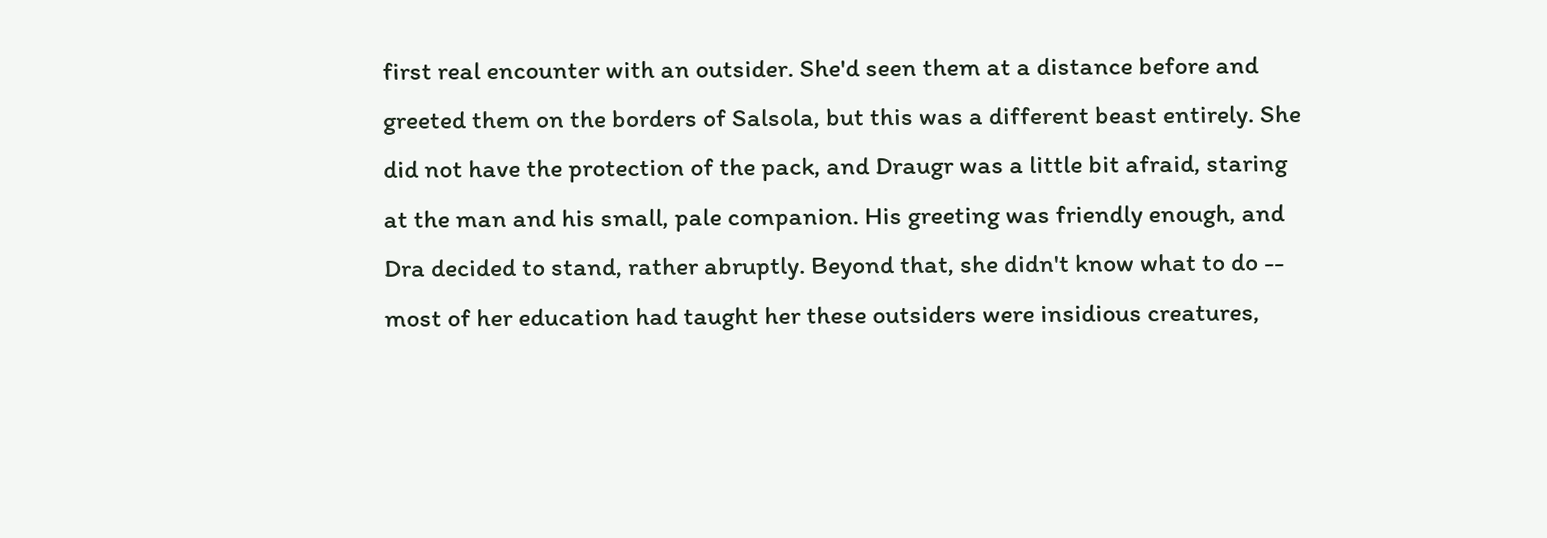first real encounter with an outsider. She'd seen them at a distance before and greeted them on the borders of Salsola, but this was a different beast entirely. She did not have the protection of the pack, and Draugr was a little bit afraid, staring at the man and his small, pale companion. His greeting was friendly enough, and Dra decided to stand, rather abruptly. Beyond that, she didn't know what to do -- most of her education had taught her these outsiders were insidious creatures,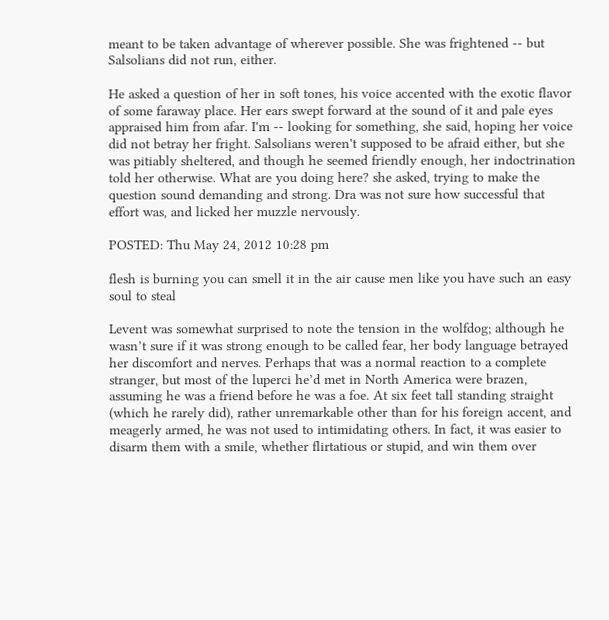meant to be taken advantage of wherever possible. She was frightened -- but Salsolians did not run, either.

He asked a question of her in soft tones, his voice accented with the exotic flavor of some faraway place. Her ears swept forward at the sound of it and pale eyes appraised him from afar. I'm -- looking for something, she said, hoping her voice did not betray her fright. Salsolians weren't supposed to be afraid either, but she was pitiably sheltered, and though he seemed friendly enough, her indoctrination told her otherwise. What are you doing here? she asked, trying to make the question sound demanding and strong. Dra was not sure how successful that effort was, and licked her muzzle nervously.

POSTED: Thu May 24, 2012 10:28 pm

flesh is burning you can smell it in the air cause men like you have such an easy soul to steal

Levent was somewhat surprised to note the tension in the wolfdog; although he wasn’t sure if it was strong enough to be called fear, her body language betrayed her discomfort and nerves. Perhaps that was a normal reaction to a complete stranger, but most of the luperci he’d met in North America were brazen, assuming he was a friend before he was a foe. At six feet tall standing straight (which he rarely did), rather unremarkable other than for his foreign accent, and meagerly armed, he was not used to intimidating others. In fact, it was easier to disarm them with a smile, whether flirtatious or stupid, and win them over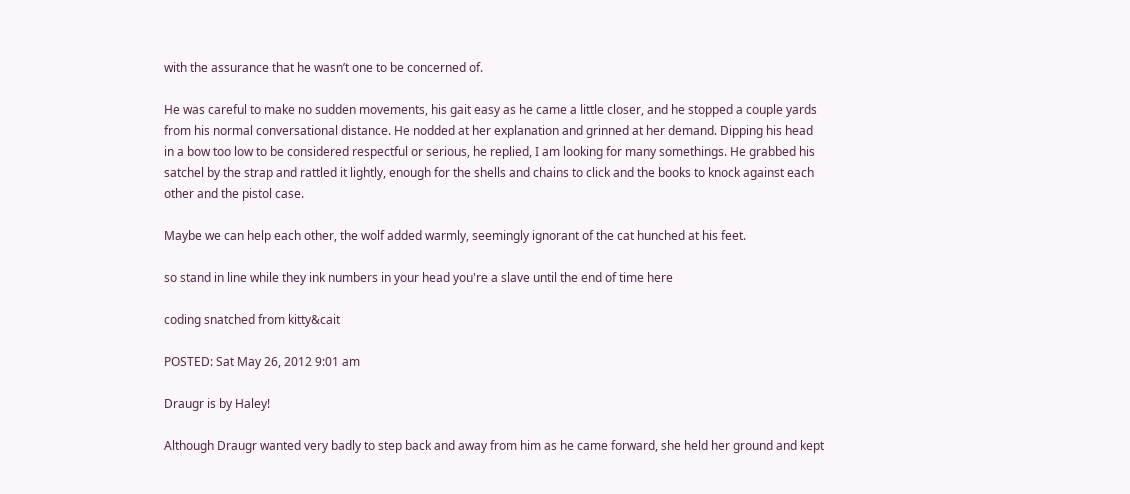with the assurance that he wasn’t one to be concerned of.

He was careful to make no sudden movements, his gait easy as he came a little closer, and he stopped a couple yards from his normal conversational distance. He nodded at her explanation and grinned at her demand. Dipping his head in a bow too low to be considered respectful or serious, he replied, I am looking for many somethings. He grabbed his satchel by the strap and rattled it lightly, enough for the shells and chains to click and the books to knock against each other and the pistol case.

Maybe we can help each other, the wolf added warmly, seemingly ignorant of the cat hunched at his feet.

so stand in line while they ink numbers in your head you're a slave until the end of time here

coding snatched from kitty&cait

POSTED: Sat May 26, 2012 9:01 am

Draugr is by Haley!

Although Draugr wanted very badly to step back and away from him as he came forward, she held her ground and kept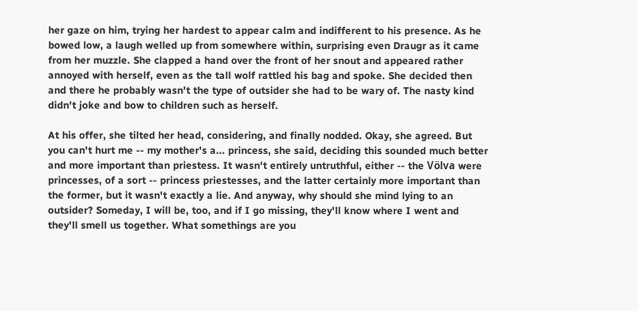her gaze on him, trying her hardest to appear calm and indifferent to his presence. As he bowed low, a laugh welled up from somewhere within, surprising even Draugr as it came from her muzzle. She clapped a hand over the front of her snout and appeared rather annoyed with herself, even as the tall wolf rattled his bag and spoke. She decided then and there he probably wasn't the type of outsider she had to be wary of. The nasty kind didn't joke and bow to children such as herself.

At his offer, she tilted her head, considering, and finally nodded. Okay, she agreed. But you can't hurt me -- my mother's a... princess, she said, deciding this sounded much better and more important than priestess. It wasn't entirely untruthful, either -- the Völva were princesses, of a sort -- princess priestesses, and the latter certainly more important than the former, but it wasn't exactly a lie. And anyway, why should she mind lying to an outsider? Someday, I will be, too, and if I go missing, they'll know where I went and they'll smell us together. What somethings are you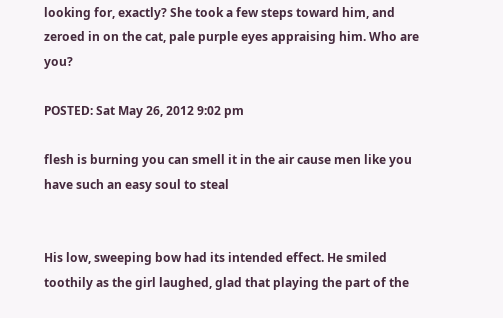looking for, exactly? She took a few steps toward him, and zeroed in on the cat, pale purple eyes appraising him. Who are you?

POSTED: Sat May 26, 2012 9:02 pm

flesh is burning you can smell it in the air cause men like you have such an easy soul to steal


His low, sweeping bow had its intended effect. He smiled toothily as the girl laughed, glad that playing the part of the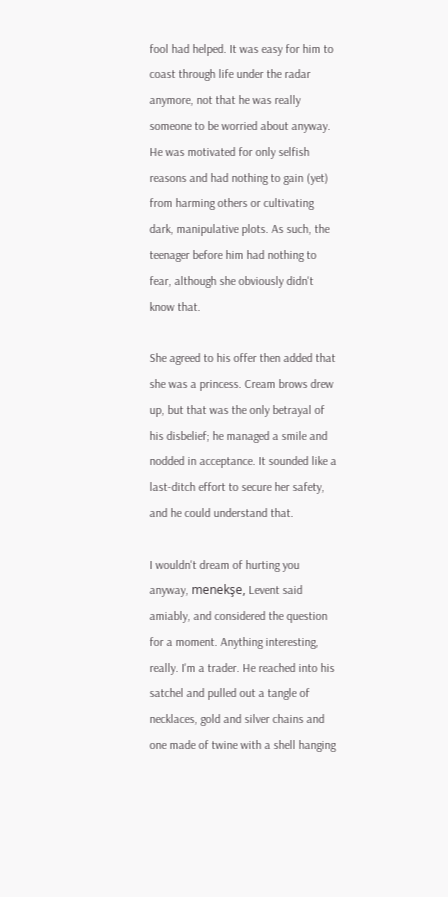fool had helped. It was easy for him to coast through life under the radar anymore, not that he was really someone to be worried about anyway. He was motivated for only selfish reasons and had nothing to gain (yet) from harming others or cultivating dark, manipulative plots. As such, the teenager before him had nothing to fear, although she obviously didn't know that.

She agreed to his offer then added that she was a princess. Cream brows drew up, but that was the only betrayal of his disbelief; he managed a smile and nodded in acceptance. It sounded like a last-ditch effort to secure her safety, and he could understand that.

I wouldn't dream of hurting you anyway, menekşe, Levent said amiably, and considered the question for a moment. Anything interesting, really. I'm a trader. He reached into his satchel and pulled out a tangle of necklaces, gold and silver chains and one made of twine with a shell hanging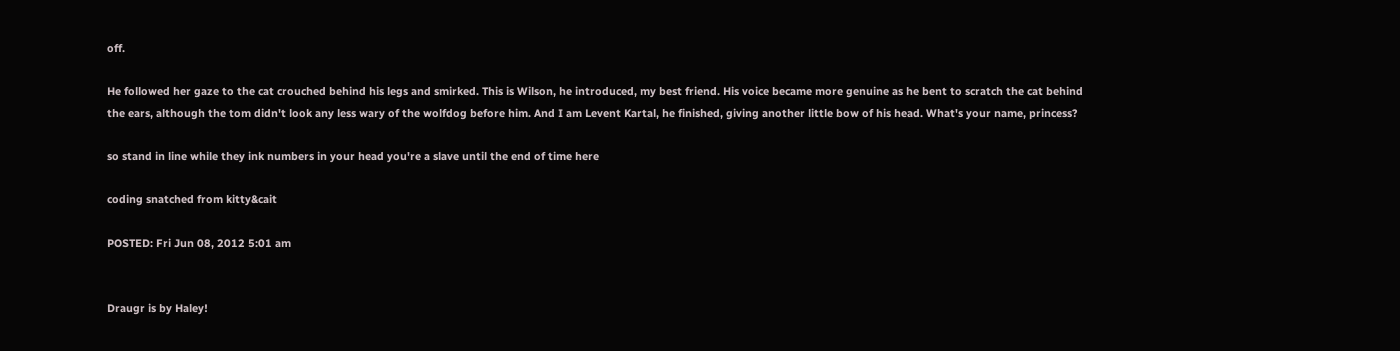off.

He followed her gaze to the cat crouched behind his legs and smirked. This is Wilson, he introduced, my best friend. His voice became more genuine as he bent to scratch the cat behind the ears, although the tom didn't look any less wary of the wolfdog before him. And I am Levent Kartal, he finished, giving another little bow of his head. What's your name, princess?

so stand in line while they ink numbers in your head you're a slave until the end of time here

coding snatched from kitty&cait

POSTED: Fri Jun 08, 2012 5:01 am


Draugr is by Haley!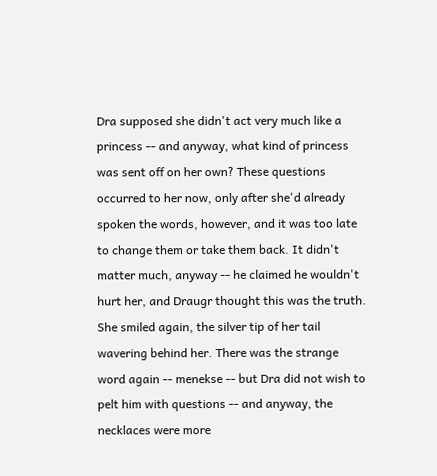Dra supposed she didn't act very much like a princess -- and anyway, what kind of princess was sent off on her own? These questions occurred to her now, only after she'd already spoken the words, however, and it was too late to change them or take them back. It didn't matter much, anyway -- he claimed he wouldn't hurt her, and Draugr thought this was the truth. She smiled again, the silver tip of her tail wavering behind her. There was the strange word again -- menekse -- but Dra did not wish to pelt him with questions -- and anyway, the necklaces were more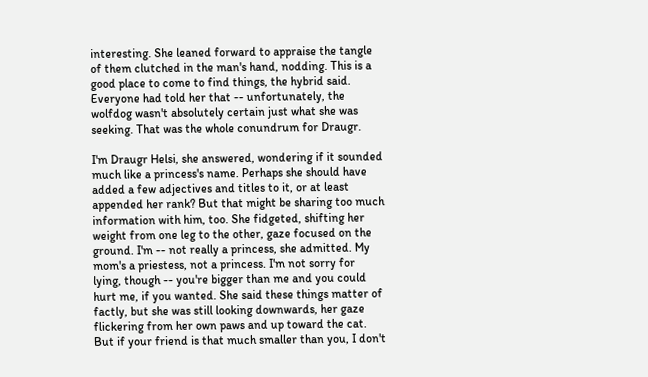interesting. She leaned forward to appraise the tangle of them clutched in the man's hand, nodding. This is a good place to come to find things, the hybrid said. Everyone had told her that -- unfortunately, the wolfdog wasn't absolutely certain just what she was seeking. That was the whole conundrum for Draugr.

I'm Draugr Helsi, she answered, wondering if it sounded much like a princess's name. Perhaps she should have added a few adjectives and titles to it, or at least appended her rank? But that might be sharing too much information with him, too. She fidgeted, shifting her weight from one leg to the other, gaze focused on the ground. I'm -- not really a princess, she admitted. My mom's a priestess, not a princess. I'm not sorry for lying, though -- you're bigger than me and you could hurt me, if you wanted. She said these things matter of factly, but she was still looking downwards, her gaze flickering from her own paws and up toward the cat. But if your friend is that much smaller than you, I don't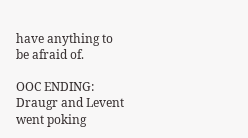have anything to be afraid of.

OOC ENDING: Draugr and Levent went poking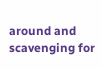around and scavenging for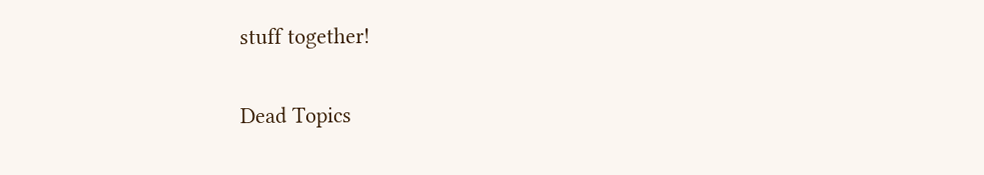stuff together!

Dead Topics